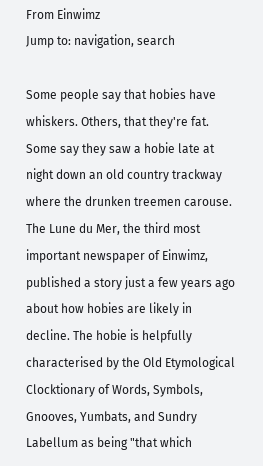From Einwimz
Jump to: navigation, search

Some people say that hobies have whiskers. Others, that they're fat. Some say they saw a hobie late at night down an old country trackway where the drunken treemen carouse. The Lune du Mer, the third most important newspaper of Einwimz, published a story just a few years ago about how hobies are likely in decline. The hobie is helpfully characterised by the Old Etymological Clocktionary of Words, Symbols, Gnooves, Yumbats, and Sundry Labellum as being "that which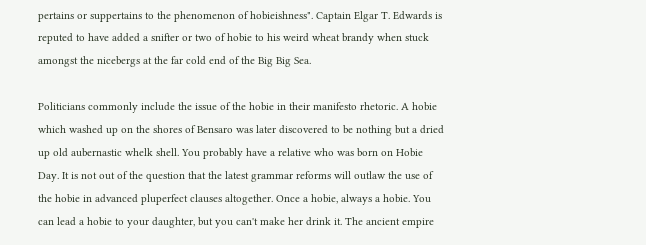pertains or suppertains to the phenomenon of hobieishness". Captain Elgar T. Edwards is reputed to have added a snifter or two of hobie to his weird wheat brandy when stuck amongst the nicebergs at the far cold end of the Big Big Sea.

Politicians commonly include the issue of the hobie in their manifesto rhetoric. A hobie which washed up on the shores of Bensaro was later discovered to be nothing but a dried up old aubernastic whelk shell. You probably have a relative who was born on Hobie Day. It is not out of the question that the latest grammar reforms will outlaw the use of the hobie in advanced pluperfect clauses altogether. Once a hobie, always a hobie. You can lead a hobie to your daughter, but you can't make her drink it. The ancient empire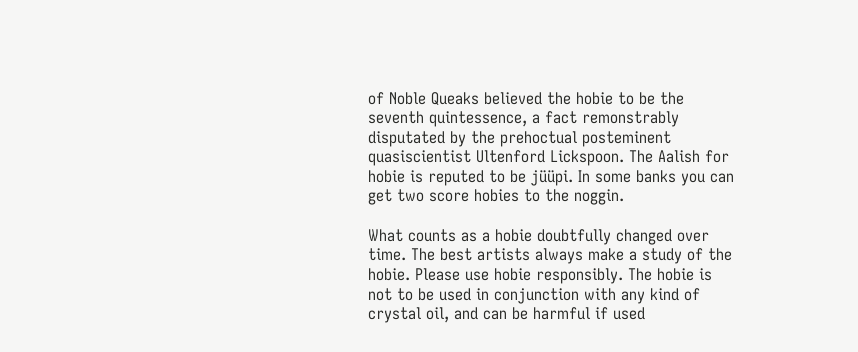of Noble Queaks believed the hobie to be the seventh quintessence, a fact remonstrably disputated by the prehoctual posteminent quasiscientist Ultenford Lickspoon. The Aalish for hobie is reputed to be jüüpi. In some banks you can get two score hobies to the noggin.

What counts as a hobie doubtfully changed over time. The best artists always make a study of the hobie. Please use hobie responsibly. The hobie is not to be used in conjunction with any kind of crystal oil, and can be harmful if used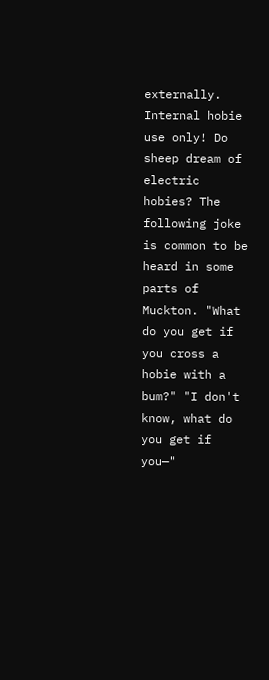externally. Internal hobie use only! Do sheep dream of electric hobies? The following joke is common to be heard in some parts of Muckton. "What do you get if you cross a hobie with a bum?" "I don't know, what do you get if you—"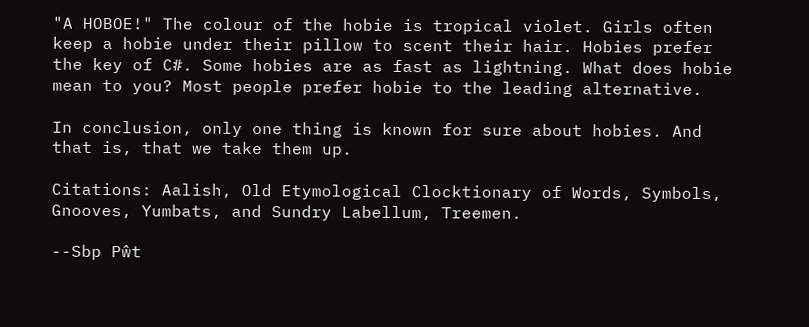"A HOBOE!" The colour of the hobie is tropical violet. Girls often keep a hobie under their pillow to scent their hair. Hobies prefer the key of C#. Some hobies are as fast as lightning. What does hobie mean to you? Most people prefer hobie to the leading alternative.

In conclusion, only one thing is known for sure about hobies. And that is, that we take them up.

Citations: Aalish, Old Etymological Clocktionary of Words, Symbols, Gnooves, Yumbats, and Sundry Labellum, Treemen.

--Sbp Pŵt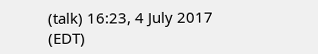(talk) 16:23, 4 July 2017 (EDT)